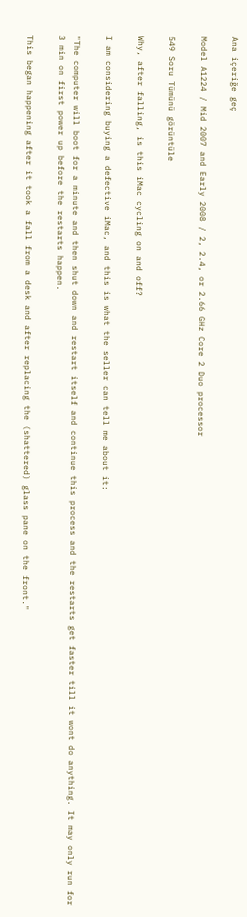Ana içeriğe geç

Model A1224 / Mid 2007 and Early 2008 / 2, 2.4, or 2.66 GHz Core 2 Duo processor

549 Soru Tümünü görüntüle

Why, after falling, is this iMac cycling on and off?

I am considering buying a defective iMac, and this is what the seller can tell me about it:

"The computer will boot for a minute and then shut down and restart itself and continue this process and the restarts get faster till it wont do anything. It may only run for 3 min on first power up before the restarts happen.

This began happening after it took a fall from a desk and after replacing the (shattered) glass pane on the front."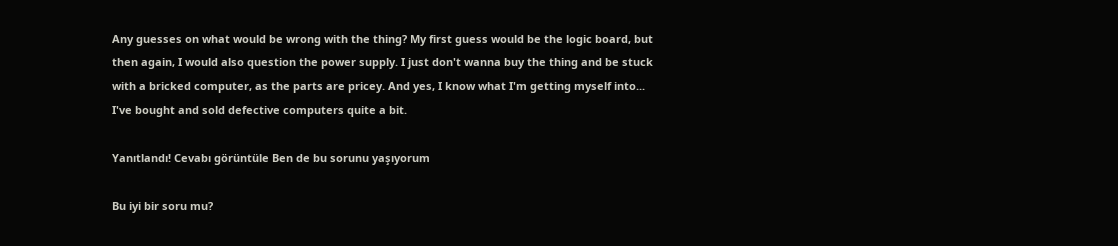Any guesses on what would be wrong with the thing? My first guess would be the logic board, but then again, I would also question the power supply. I just don't wanna buy the thing and be stuck with a bricked computer, as the parts are pricey. And yes, I know what I'm getting myself into... I've bought and sold defective computers quite a bit.

Yanıtlandı! Cevabı görüntüle Ben de bu sorunu yaşıyorum

Bu iyi bir soru mu?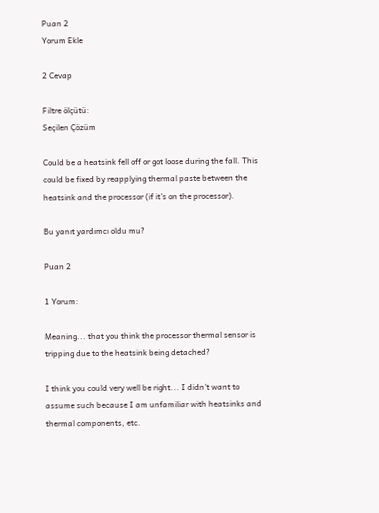Puan 2
Yorum Ekle

2 Cevap

Filtre ölçütü:
Seçilen Çözüm

Could be a heatsink fell off or got loose during the fall. This could be fixed by reapplying thermal paste between the heatsink and the processor (if it's on the processor).

Bu yanıt yardımcı oldu mu?

Puan 2

1 Yorum:

Meaning... that you think the processor thermal sensor is tripping due to the heatsink being detached?

I think you could very well be right... I didn't want to assume such because I am unfamiliar with heatsinks and thermal components, etc.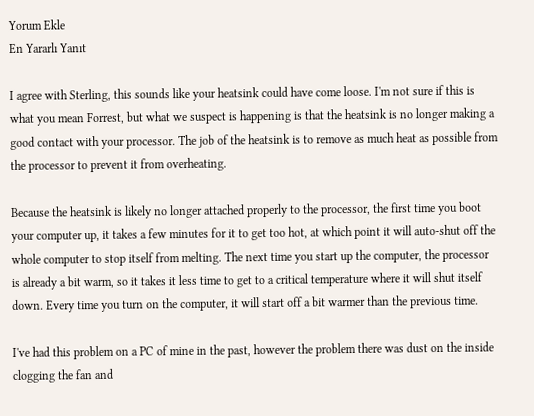Yorum Ekle
En Yararlı Yanıt

I agree with Sterling, this sounds like your heatsink could have come loose. I'm not sure if this is what you mean Forrest, but what we suspect is happening is that the heatsink is no longer making a good contact with your processor. The job of the heatsink is to remove as much heat as possible from the processor to prevent it from overheating.

Because the heatsink is likely no longer attached properly to the processor, the first time you boot your computer up, it takes a few minutes for it to get too hot, at which point it will auto-shut off the whole computer to stop itself from melting. The next time you start up the computer, the processor is already a bit warm, so it takes it less time to get to a critical temperature where it will shut itself down. Every time you turn on the computer, it will start off a bit warmer than the previous time.

I've had this problem on a PC of mine in the past, however the problem there was dust on the inside clogging the fan and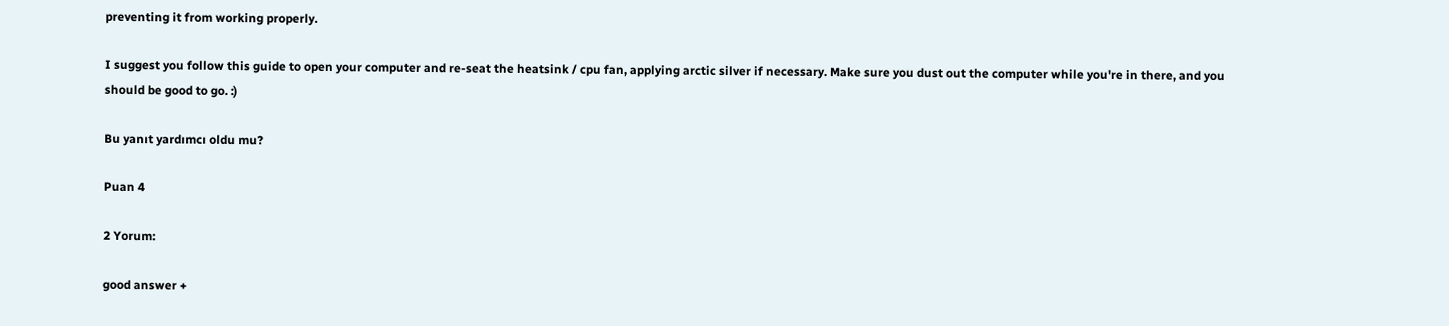preventing it from working properly.

I suggest you follow this guide to open your computer and re-seat the heatsink / cpu fan, applying arctic silver if necessary. Make sure you dust out the computer while you're in there, and you should be good to go. :)

Bu yanıt yardımcı oldu mu?

Puan 4

2 Yorum:

good answer +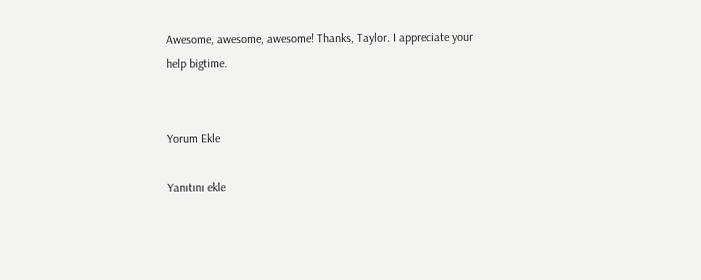Awesome, awesome, awesome! Thanks, Taylor. I appreciate your help bigtime.


Yorum Ekle

Yanıtını ekle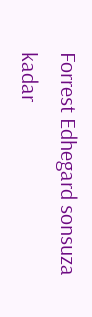Forrest Edhegard sonsuza kadar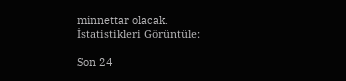minnettar olacak.
İstatistikleri Görüntüle:

Son 24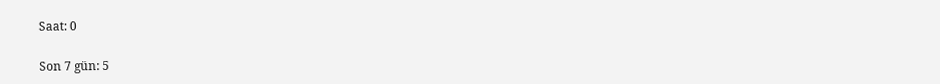Saat: 0

Son 7 gün: 5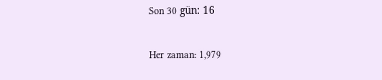Son 30 gün: 16

Her zaman: 1,979